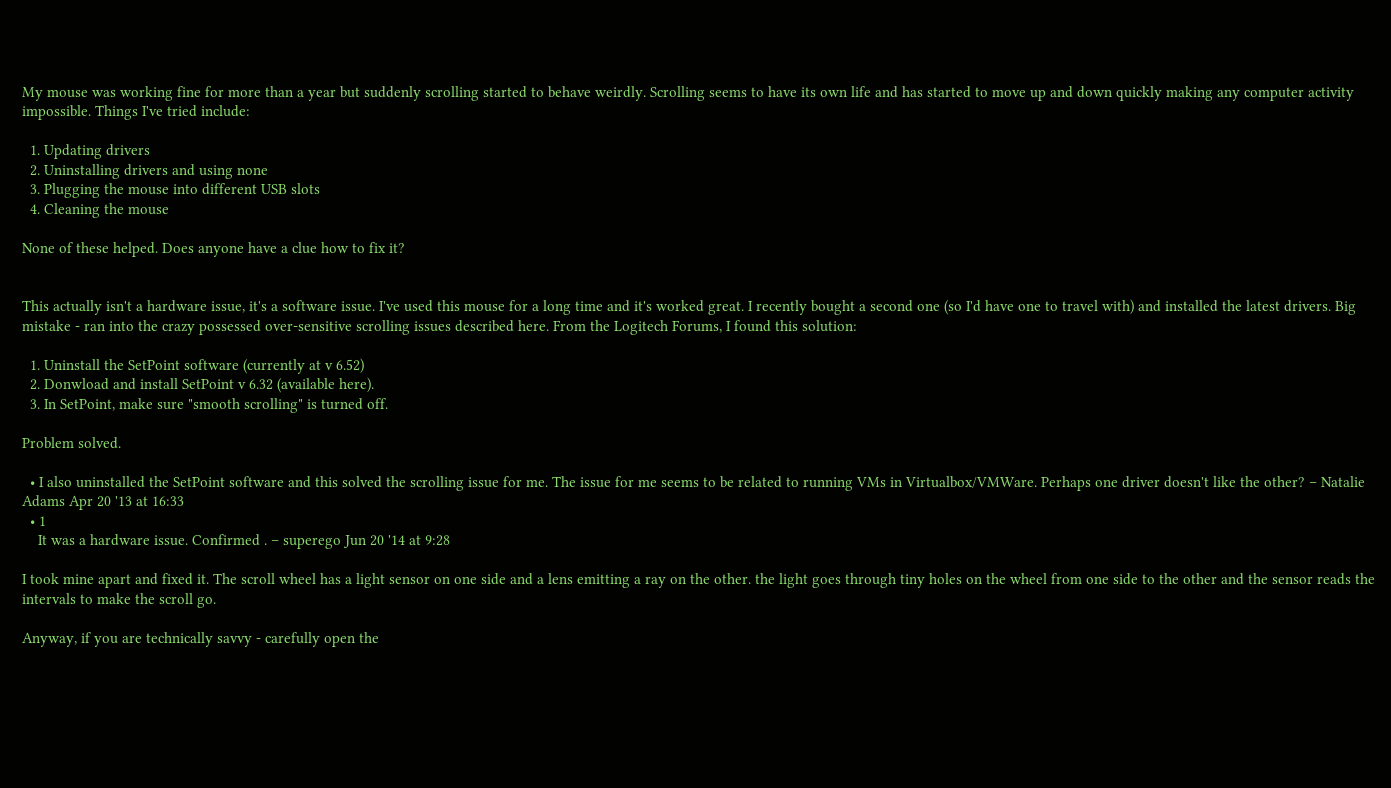My mouse was working fine for more than a year but suddenly scrolling started to behave weirdly. Scrolling seems to have its own life and has started to move up and down quickly making any computer activity impossible. Things I've tried include:

  1. Updating drivers
  2. Uninstalling drivers and using none
  3. Plugging the mouse into different USB slots
  4. Cleaning the mouse

None of these helped. Does anyone have a clue how to fix it?


This actually isn't a hardware issue, it's a software issue. I've used this mouse for a long time and it's worked great. I recently bought a second one (so I'd have one to travel with) and installed the latest drivers. Big mistake - ran into the crazy possessed over-sensitive scrolling issues described here. From the Logitech Forums, I found this solution:

  1. Uninstall the SetPoint software (currently at v 6.52)
  2. Donwload and install SetPoint v 6.32 (available here).
  3. In SetPoint, make sure "smooth scrolling" is turned off.

Problem solved.

  • I also uninstalled the SetPoint software and this solved the scrolling issue for me. The issue for me seems to be related to running VMs in Virtualbox/VMWare. Perhaps one driver doesn't like the other? – Natalie Adams Apr 20 '13 at 16:33
  • 1
    It was a hardware issue. Confirmed . – superego Jun 20 '14 at 9:28

I took mine apart and fixed it. The scroll wheel has a light sensor on one side and a lens emitting a ray on the other. the light goes through tiny holes on the wheel from one side to the other and the sensor reads the intervals to make the scroll go.

Anyway, if you are technically savvy - carefully open the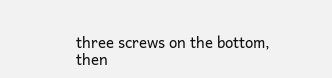three screws on the bottom, then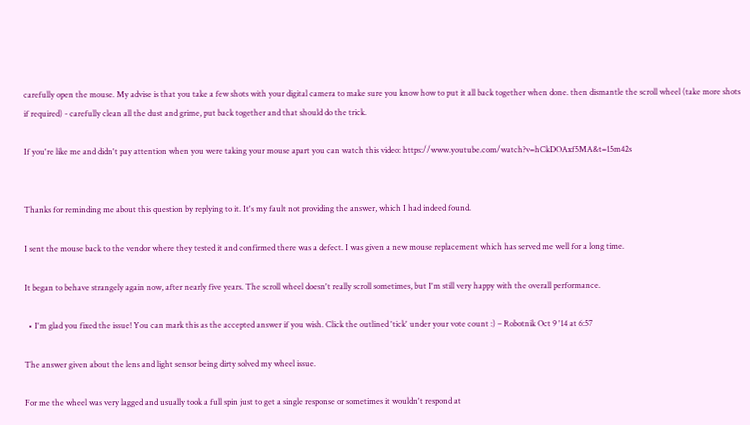carefully open the mouse. My advise is that you take a few shots with your digital camera to make sure you know how to put it all back together when done. then dismantle the scroll wheel (take more shots if required) - carefully clean all the dust and grime, put back together and that should do the trick.

If you're like me and didn't pay attention when you were taking your mouse apart you can watch this video: https://www.youtube.com/watch?v=hCkDOAxf5MA&t=15m42s


Thanks for reminding me about this question by replying to it. It's my fault not providing the answer, which I had indeed found.

I sent the mouse back to the vendor where they tested it and confirmed there was a defect. I was given a new mouse replacement which has served me well for a long time.

It began to behave strangely again now, after nearly five years. The scroll wheel doesn't really scroll sometimes, but I'm still very happy with the overall performance.

  • I'm glad you fixed the issue! You can mark this as the accepted answer if you wish. Click the outlined 'tick' under your vote count :) – Robotnik Oct 9 '14 at 6:57

The answer given about the lens and light sensor being dirty solved my wheel issue.

For me the wheel was very lagged and usually took a full spin just to get a single response or sometimes it wouldn't respond at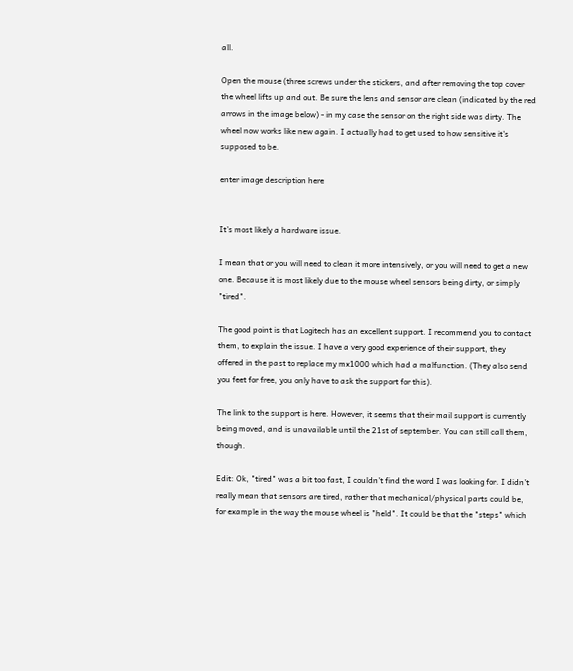all.

Open the mouse (three screws under the stickers, and after removing the top cover the wheel lifts up and out. Be sure the lens and sensor are clean (indicated by the red arrows in the image below) - in my case the sensor on the right side was dirty. The wheel now works like new again. I actually had to get used to how sensitive it's supposed to be.

enter image description here


It's most likely a hardware issue.

I mean that or you will need to clean it more intensively, or you will need to get a new one. Because it is most likely due to the mouse wheel sensors being dirty, or simply "tired".

The good point is that Logitech has an excellent support. I recommend you to contact them, to explain the issue. I have a very good experience of their support, they offered in the past to replace my mx1000 which had a malfunction. (They also send you feet for free, you only have to ask the support for this).

The link to the support is here. However, it seems that their mail support is currently being moved, and is unavailable until the 21st of september. You can still call them, though.

Edit: Ok, "tired" was a bit too fast, I couldn't find the word I was looking for. I didn't really mean that sensors are tired, rather that mechanical/physical parts could be, for example in the way the mouse wheel is "held". It could be that the "steps" which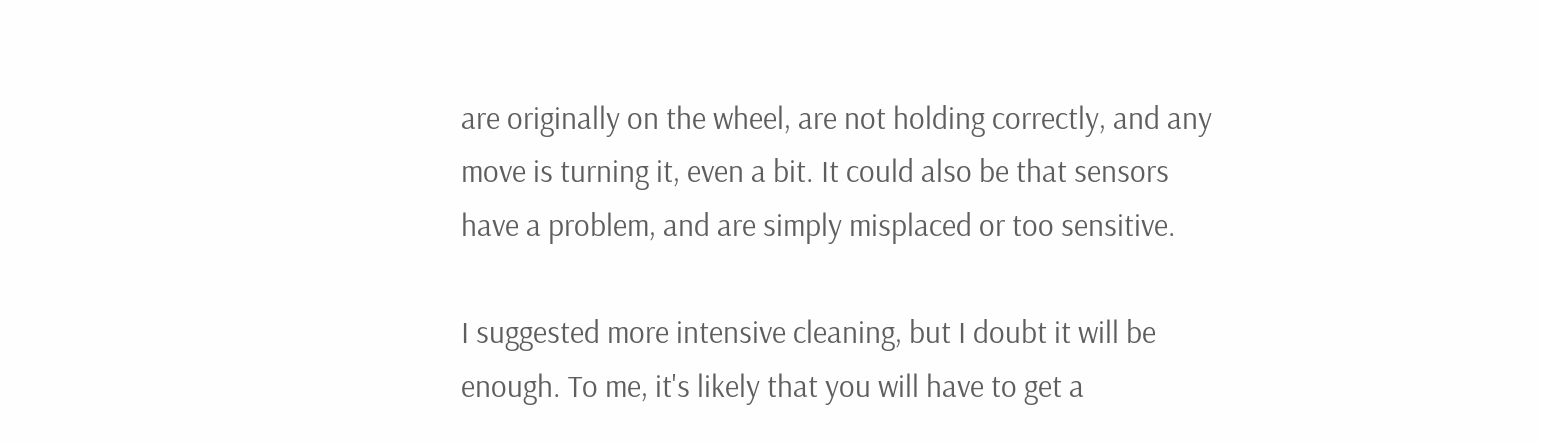are originally on the wheel, are not holding correctly, and any move is turning it, even a bit. It could also be that sensors have a problem, and are simply misplaced or too sensitive.

I suggested more intensive cleaning, but I doubt it will be enough. To me, it's likely that you will have to get a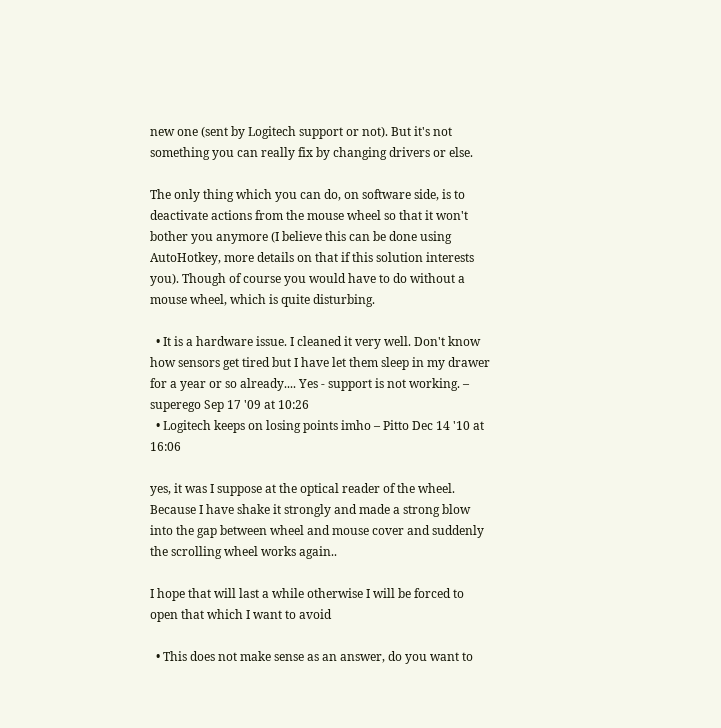new one (sent by Logitech support or not). But it's not something you can really fix by changing drivers or else.

The only thing which you can do, on software side, is to deactivate actions from the mouse wheel so that it won't bother you anymore (I believe this can be done using AutoHotkey, more details on that if this solution interests you). Though of course you would have to do without a mouse wheel, which is quite disturbing.

  • It is a hardware issue. I cleaned it very well. Don't know how sensors get tired but I have let them sleep in my drawer for a year or so already.... Yes - support is not working. – superego Sep 17 '09 at 10:26
  • Logitech keeps on losing points imho – Pitto Dec 14 '10 at 16:06

yes, it was I suppose at the optical reader of the wheel. Because I have shake it strongly and made a strong blow into the gap between wheel and mouse cover and suddenly the scrolling wheel works again..

I hope that will last a while otherwise I will be forced to open that which I want to avoid

  • This does not make sense as an answer, do you want to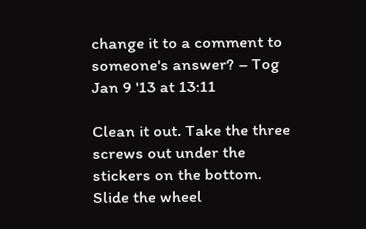change it to a comment to someone's answer? – Tog Jan 9 '13 at 13:11

Clean it out. Take the three screws out under the stickers on the bottom. Slide the wheel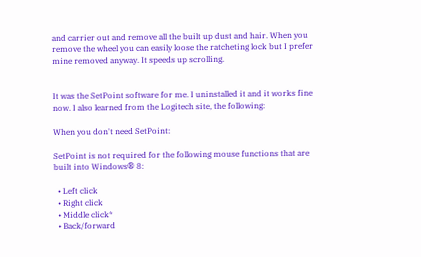and carrier out and remove all the built up dust and hair. When you remove the wheel you can easily loose the ratcheting lock but I prefer mine removed anyway. It speeds up scrolling.


It was the SetPoint software for me. I uninstalled it and it works fine now. I also learned from the Logitech site, the following:

When you don't need SetPoint:

SetPoint is not required for the following mouse functions that are built into Windows® 8:

  • Left click
  • Right click
  • Middle click*
  • Back/forward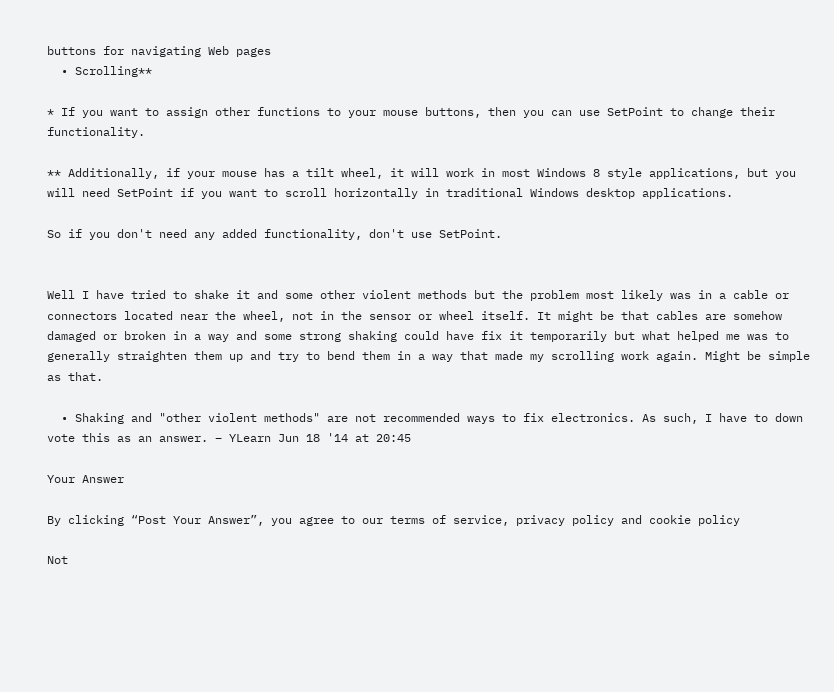buttons for navigating Web pages
  • Scrolling**

* If you want to assign other functions to your mouse buttons, then you can use SetPoint to change their functionality.

** Additionally, if your mouse has a tilt wheel, it will work in most Windows 8 style applications, but you will need SetPoint if you want to scroll horizontally in traditional Windows desktop applications.

So if you don't need any added functionality, don't use SetPoint.


Well I have tried to shake it and some other violent methods but the problem most likely was in a cable or connectors located near the wheel, not in the sensor or wheel itself. It might be that cables are somehow damaged or broken in a way and some strong shaking could have fix it temporarily but what helped me was to generally straighten them up and try to bend them in a way that made my scrolling work again. Might be simple as that.

  • Shaking and "other violent methods" are not recommended ways to fix electronics. As such, I have to down vote this as an answer. – YLearn Jun 18 '14 at 20:45

Your Answer

By clicking “Post Your Answer”, you agree to our terms of service, privacy policy and cookie policy

Not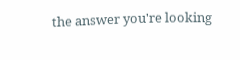the answer you're looking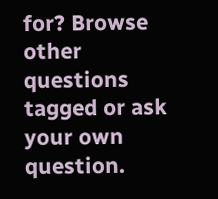for? Browse other questions tagged or ask your own question.